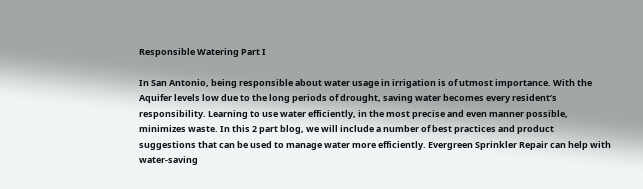Responsible Watering Part I

In San Antonio, being responsible about water usage in irrigation is of utmost importance. With the Aquifer levels low due to the long periods of drought, saving water becomes every resident’s responsibility. Learning to use water efficiently, in the most precise and even manner possible, minimizes waste. In this 2 part blog, we will include a number of best practices and product suggestions that can be used to manage water more efficiently. Evergreen Sprinkler Repair can help with water-saving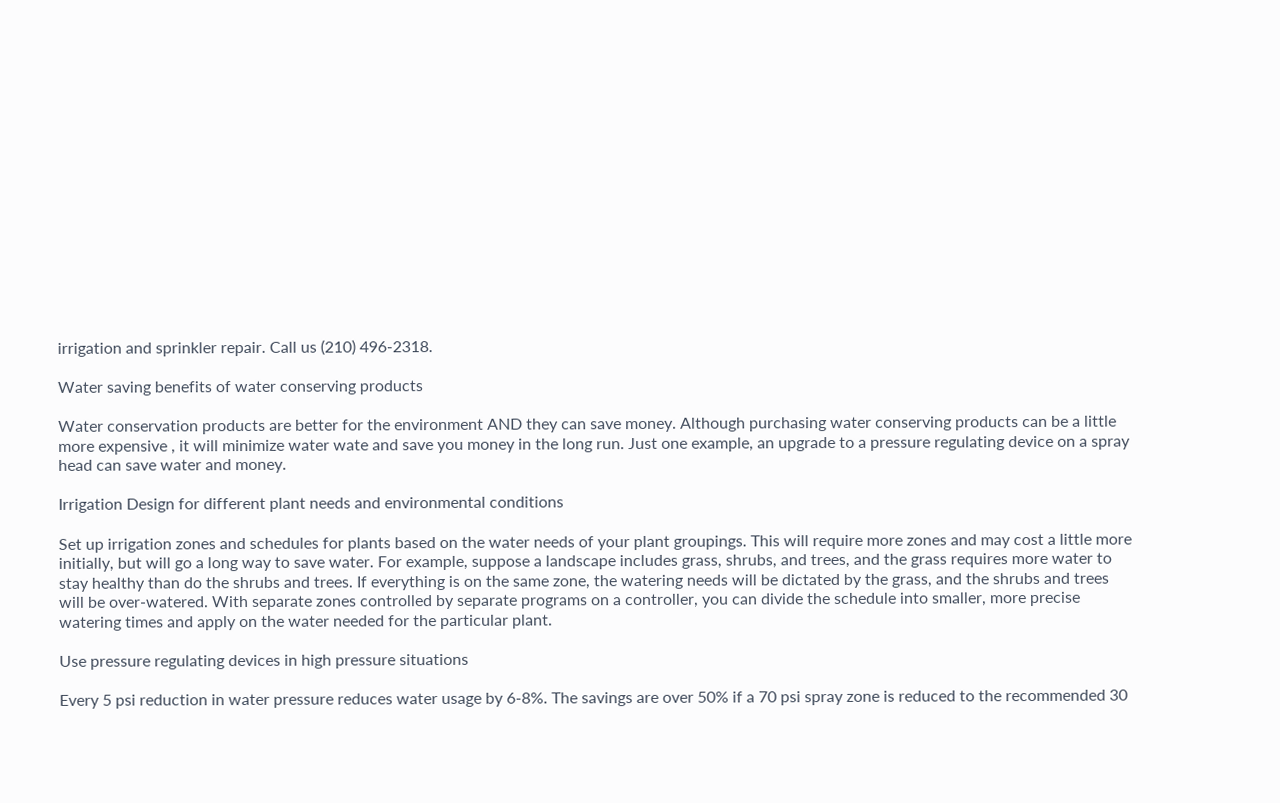irrigation and sprinkler repair. Call us (210) 496-2318.

Water saving benefits of water conserving products

Water conservation products are better for the environment AND they can save money. Although purchasing water conserving products can be a little more expensive , it will minimize water wate and save you money in the long run. Just one example, an upgrade to a pressure regulating device on a spray head can save water and money.

Irrigation Design for different plant needs and environmental conditions

Set up irrigation zones and schedules for plants based on the water needs of your plant groupings. This will require more zones and may cost a little more initially, but will go a long way to save water. For example, suppose a landscape includes grass, shrubs, and trees, and the grass requires more water to stay healthy than do the shrubs and trees. If everything is on the same zone, the watering needs will be dictated by the grass, and the shrubs and trees will be over-watered. With separate zones controlled by separate programs on a controller, you can divide the schedule into smaller, more precise watering times and apply on the water needed for the particular plant.

Use pressure regulating devices in high pressure situations

Every 5 psi reduction in water pressure reduces water usage by 6-8%. The savings are over 50% if a 70 psi spray zone is reduced to the recommended 30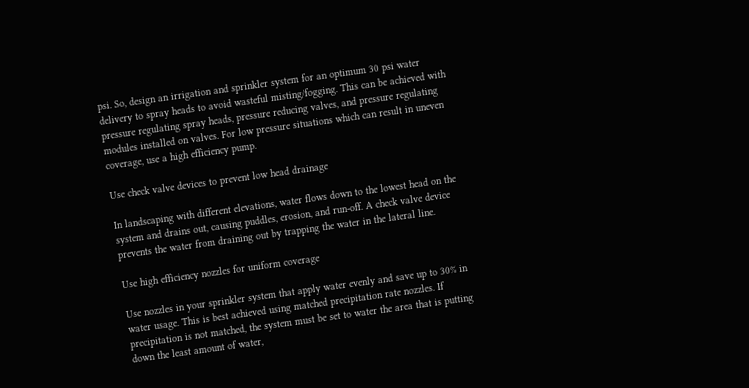psi. So, design an irrigation and sprinkler system for an optimum 30 psi water delivery to spray heads to avoid wasteful misting/fogging. This can be achieved with pressure regulating spray heads, pressure reducing valves, and pressure regulating modules installed on valves. For low pressure situations which can result in uneven coverage, use a high efficiency pump.

Use check valve devices to prevent low head drainage

In landscaping with different elevations, water flows down to the lowest head on the system and drains out, causing puddles, erosion, and run-off. A check valve device prevents the water from draining out by trapping the water in the lateral line.

Use high efficiency nozzles for uniform coverage

Use nozzles in your sprinkler system that apply water evenly and save up to 30% in water usage. This is best achieved using matched precipitation rate nozzles. If precipitation is not matched, the system must be set to water the area that is putting down the least amount of water,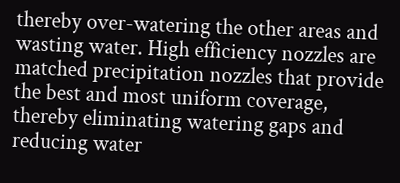thereby over-watering the other areas and wasting water. High efficiency nozzles are matched precipitation nozzles that provide the best and most uniform coverage, thereby eliminating watering gaps and reducing water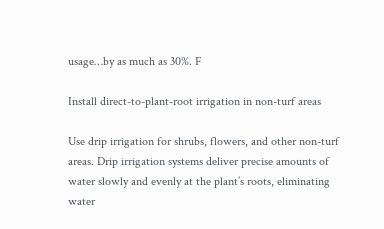usage…by as much as 30%. F

Install direct-to-plant-root irrigation in non-turf areas

Use drip irrigation for shrubs, flowers, and other non-turf areas. Drip irrigation systems deliver precise amounts of water slowly and evenly at the plant’s roots, eliminating water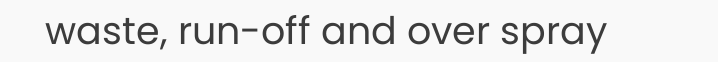waste, run-off and over spray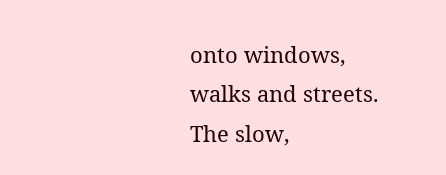onto windows, walks and streets. The slow,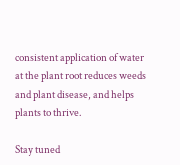consistent application of water at the plant root reduces weeds and plant disease, and helps plants to thrive.

Stay tuned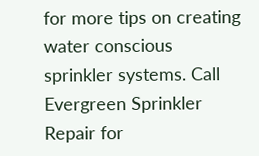for more tips on creating water conscious sprinkler systems. Call Evergreen Sprinkler Repair for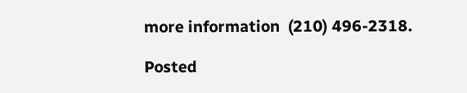more information  (210) 496-2318.

Posted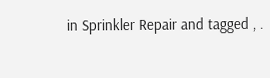in Sprinkler Repair and tagged , .